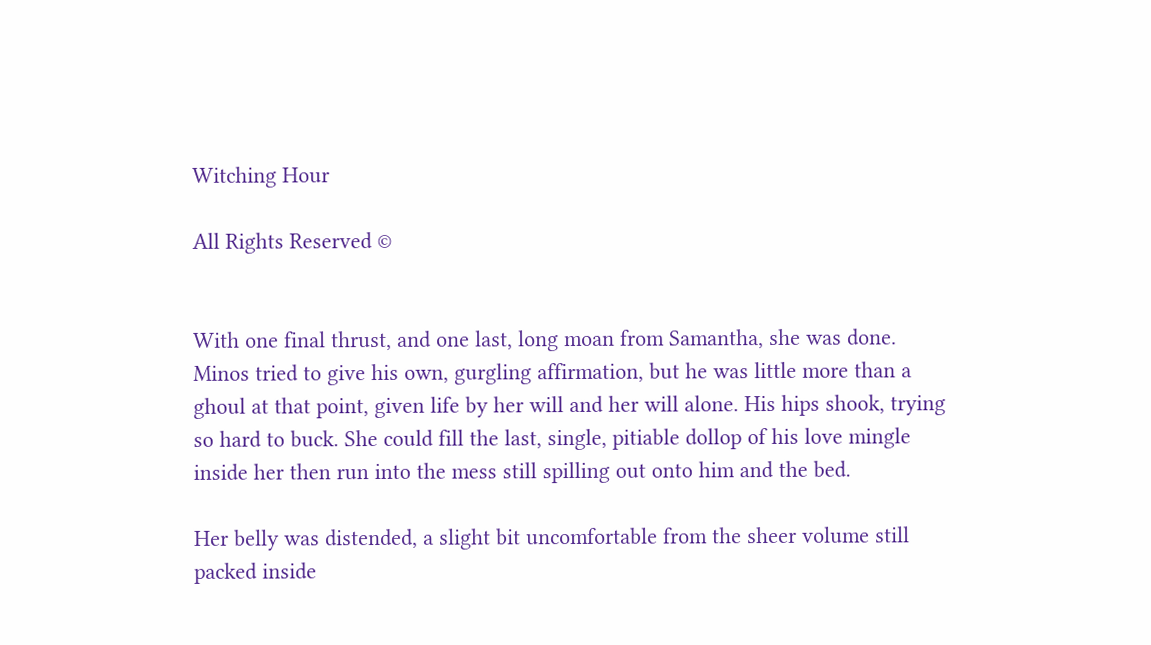Witching Hour

All Rights Reserved ©


With one final thrust, and one last, long moan from Samantha, she was done. Minos tried to give his own, gurgling affirmation, but he was little more than a ghoul at that point, given life by her will and her will alone. His hips shook, trying so hard to buck. She could fill the last, single, pitiable dollop of his love mingle inside her then run into the mess still spilling out onto him and the bed.

Her belly was distended, a slight bit uncomfortable from the sheer volume still packed inside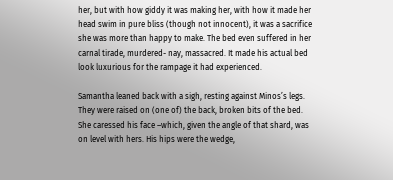her, but with how giddy it was making her, with how it made her head swim in pure bliss (though not innocent), it was a sacrifice she was more than happy to make. The bed even suffered in her carnal tirade, murdered- nay, massacred. It made his actual bed look luxurious for the rampage it had experienced.

Samantha leaned back with a sigh, resting against Minos’s legs. They were raised on (one of) the back, broken bits of the bed. She caressed his face –which, given the angle of that shard, was on level with hers. His hips were the wedge,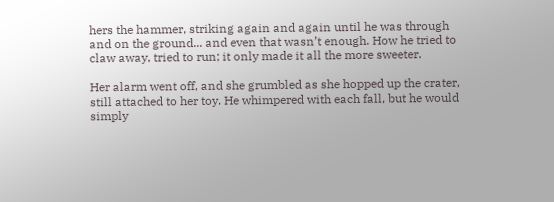hers the hammer, striking again and again until he was through and on the ground... and even that wasn’t enough. How he tried to claw away, tried to run; it only made it all the more sweeter.

Her alarm went off, and she grumbled as she hopped up the crater, still attached to her toy. He whimpered with each fall, but he would simply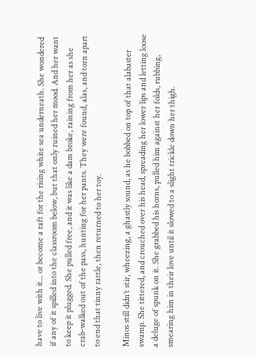have to live with it... or become a raft for the rising white sea underneath. She wondered if any of it spilled into the classroom below, but that only ruined her mood. And her want to keep it plugged. She pulled free, and it was like a dam broke, raining from her as she crab-walked out of the pass, hunting for her pants. They were found, alas, and torn apart to end that tinny rattle, then returned to her toy.

Minos still didn’t stir, wheezing, a ghastly sound, as he bobbed on top of that alabaster swamp. She tittered, and crouched over his head, spreading her lower lips and letting loose a deluge of spunk on it. She grabbed his horns, pulled him against her folds, rubbing, smearing him in their love until it slowed to a slight trickle down her thigh.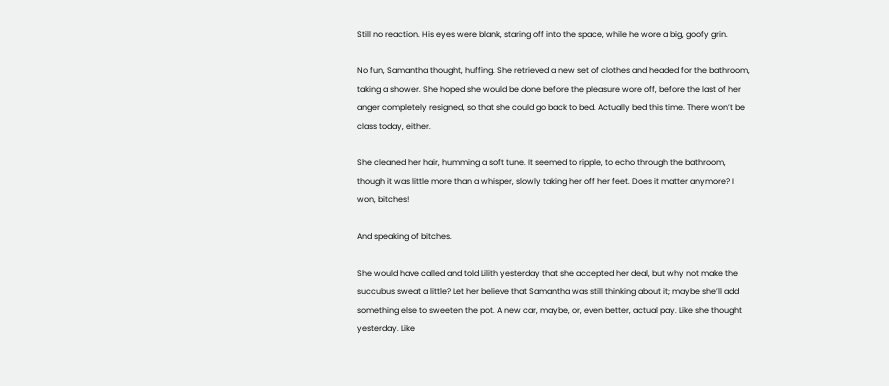Still no reaction. His eyes were blank, staring off into the space, while he wore a big, goofy grin.

No fun, Samantha thought, huffing. She retrieved a new set of clothes and headed for the bathroom, taking a shower. She hoped she would be done before the pleasure wore off, before the last of her anger completely resigned, so that she could go back to bed. Actually bed this time. There won’t be class today, either.

She cleaned her hair, humming a soft tune. It seemed to ripple, to echo through the bathroom, though it was little more than a whisper, slowly taking her off her feet. Does it matter anymore? I won, bitches!

And speaking of bitches.

She would have called and told Lilith yesterday that she accepted her deal, but why not make the succubus sweat a little? Let her believe that Samantha was still thinking about it; maybe she’ll add something else to sweeten the pot. A new car, maybe, or, even better, actual pay. Like she thought yesterday. Like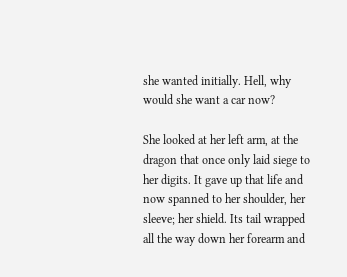she wanted initially. Hell, why would she want a car now?

She looked at her left arm, at the dragon that once only laid siege to her digits. It gave up that life and now spanned to her shoulder, her sleeve; her shield. Its tail wrapped all the way down her forearm and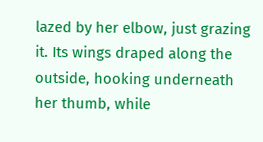lazed by her elbow, just grazing it. Its wings draped along the outside, hooking underneath her thumb, while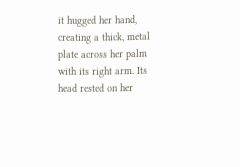it hugged her hand, creating a thick, metal plate across her palm with its right arm. Its head rested on her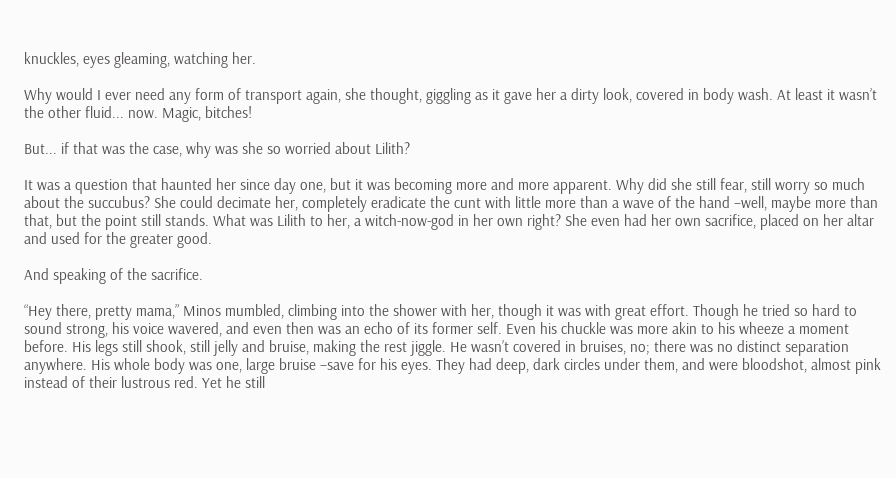knuckles, eyes gleaming, watching her.

Why would I ever need any form of transport again, she thought, giggling as it gave her a dirty look, covered in body wash. At least it wasn’t the other fluid... now. Magic, bitches!

But... if that was the case, why was she so worried about Lilith?

It was a question that haunted her since day one, but it was becoming more and more apparent. Why did she still fear, still worry so much about the succubus? She could decimate her, completely eradicate the cunt with little more than a wave of the hand –well, maybe more than that, but the point still stands. What was Lilith to her, a witch-now-god in her own right? She even had her own sacrifice, placed on her altar and used for the greater good.

And speaking of the sacrifice.

“Hey there, pretty mama,” Minos mumbled, climbing into the shower with her, though it was with great effort. Though he tried so hard to sound strong, his voice wavered, and even then was an echo of its former self. Even his chuckle was more akin to his wheeze a moment before. His legs still shook, still jelly and bruise, making the rest jiggle. He wasn’t covered in bruises, no; there was no distinct separation anywhere. His whole body was one, large bruise –save for his eyes. They had deep, dark circles under them, and were bloodshot, almost pink instead of their lustrous red. Yet he still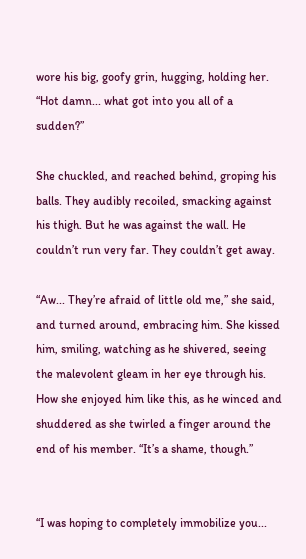wore his big, goofy grin, hugging, holding her. “Hot damn... what got into you all of a sudden?”

She chuckled, and reached behind, groping his balls. They audibly recoiled, smacking against his thigh. But he was against the wall. He couldn’t run very far. They couldn’t get away.

“Aw... They’re afraid of little old me,” she said, and turned around, embracing him. She kissed him, smiling, watching as he shivered, seeing the malevolent gleam in her eye through his. How she enjoyed him like this, as he winced and shuddered as she twirled a finger around the end of his member. “It’s a shame, though.”


“I was hoping to completely immobilize you...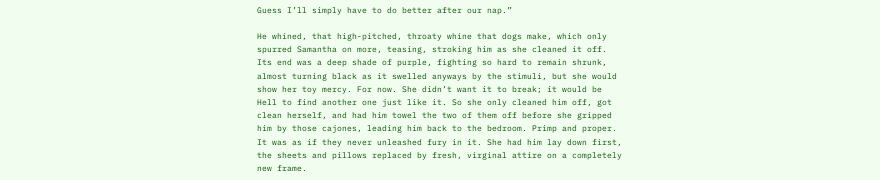Guess I’ll simply have to do better after our nap.”

He whined, that high-pitched, throaty whine that dogs make, which only spurred Samantha on more, teasing, stroking him as she cleaned it off. Its end was a deep shade of purple, fighting so hard to remain shrunk, almost turning black as it swelled anyways by the stimuli, but she would show her toy mercy. For now. She didn’t want it to break; it would be Hell to find another one just like it. So she only cleaned him off, got clean herself, and had him towel the two of them off before she gripped him by those cajones, leading him back to the bedroom. Primp and proper. It was as if they never unleashed fury in it. She had him lay down first, the sheets and pillows replaced by fresh, virginal attire on a completely new frame.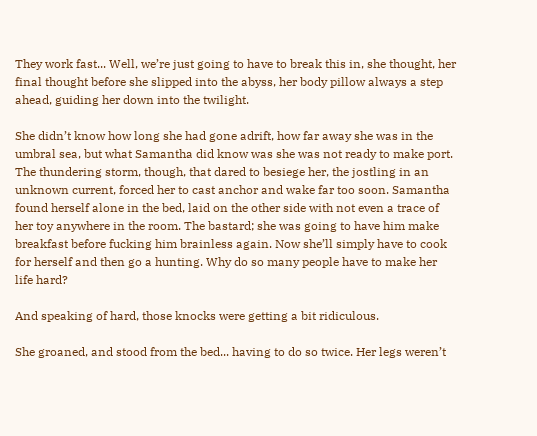They work fast... Well, we’re just going to have to break this in, she thought, her final thought before she slipped into the abyss, her body pillow always a step ahead, guiding her down into the twilight.

She didn’t know how long she had gone adrift, how far away she was in the umbral sea, but what Samantha did know was she was not ready to make port. The thundering storm, though, that dared to besiege her, the jostling in an unknown current, forced her to cast anchor and wake far too soon. Samantha found herself alone in the bed, laid on the other side with not even a trace of her toy anywhere in the room. The bastard; she was going to have him make breakfast before fucking him brainless again. Now she’ll simply have to cook for herself and then go a hunting. Why do so many people have to make her life hard?

And speaking of hard, those knocks were getting a bit ridiculous.

She groaned, and stood from the bed... having to do so twice. Her legs weren’t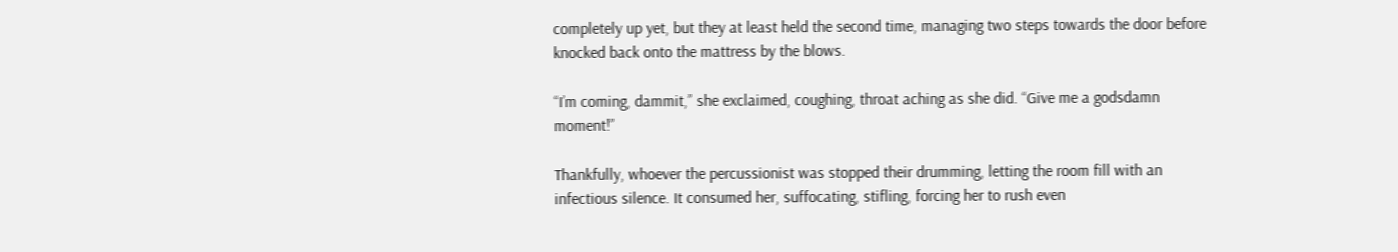completely up yet, but they at least held the second time, managing two steps towards the door before knocked back onto the mattress by the blows.

“I’m coming, dammit,” she exclaimed, coughing, throat aching as she did. “Give me a godsdamn moment!”

Thankfully, whoever the percussionist was stopped their drumming, letting the room fill with an infectious silence. It consumed her, suffocating, stifling, forcing her to rush even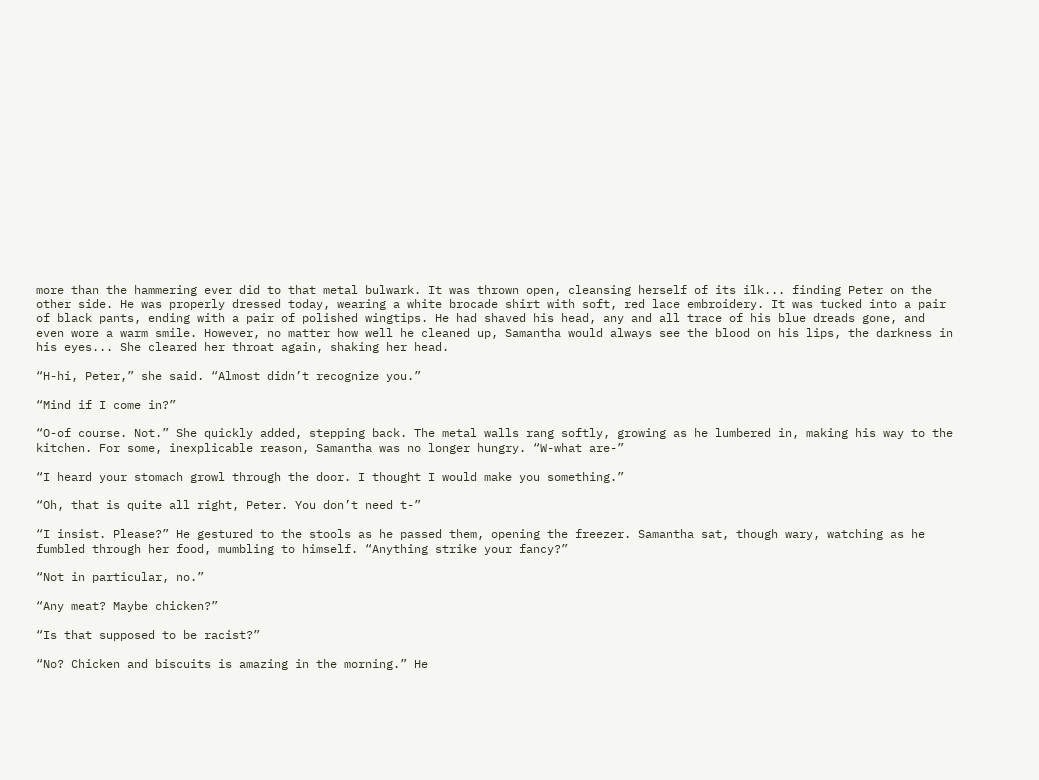more than the hammering ever did to that metal bulwark. It was thrown open, cleansing herself of its ilk... finding Peter on the other side. He was properly dressed today, wearing a white brocade shirt with soft, red lace embroidery. It was tucked into a pair of black pants, ending with a pair of polished wingtips. He had shaved his head, any and all trace of his blue dreads gone, and even wore a warm smile. However, no matter how well he cleaned up, Samantha would always see the blood on his lips, the darkness in his eyes... She cleared her throat again, shaking her head.

“H-hi, Peter,” she said. “Almost didn’t recognize you.”

“Mind if I come in?”

“O-of course. Not.” She quickly added, stepping back. The metal walls rang softly, growing as he lumbered in, making his way to the kitchen. For some, inexplicable reason, Samantha was no longer hungry. “W-what are-”

“I heard your stomach growl through the door. I thought I would make you something.”

“Oh, that is quite all right, Peter. You don’t need t-”

“I insist. Please?” He gestured to the stools as he passed them, opening the freezer. Samantha sat, though wary, watching as he fumbled through her food, mumbling to himself. “Anything strike your fancy?”

“Not in particular, no.”

“Any meat? Maybe chicken?”

“Is that supposed to be racist?”

“No? Chicken and biscuits is amazing in the morning.” He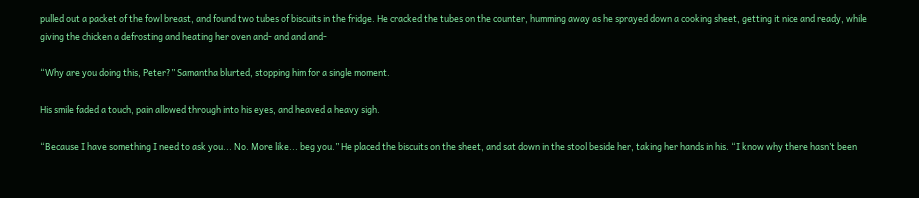pulled out a packet of the fowl breast, and found two tubes of biscuits in the fridge. He cracked the tubes on the counter, humming away as he sprayed down a cooking sheet, getting it nice and ready, while giving the chicken a defrosting and heating her oven and- and and and-

“Why are you doing this, Peter?” Samantha blurted, stopping him for a single moment.

His smile faded a touch, pain allowed through into his eyes, and heaved a heavy sigh.

“Because I have something I need to ask you... No. More like... beg you.” He placed the biscuits on the sheet, and sat down in the stool beside her, taking her hands in his. “I know why there hasn’t been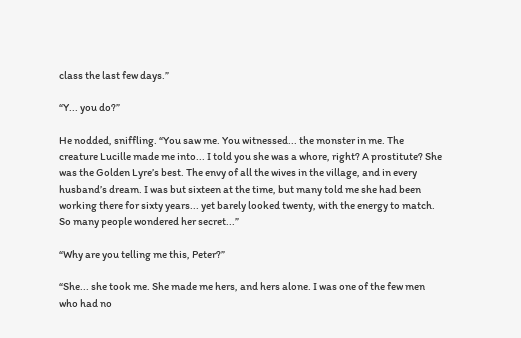class the last few days.”

“Y... you do?”

He nodded, sniffling. “You saw me. You witnessed... the monster in me. The creature Lucille made me into... I told you she was a whore, right? A prostitute? She was the Golden Lyre’s best. The envy of all the wives in the village, and in every husband’s dream. I was but sixteen at the time, but many told me she had been working there for sixty years... yet barely looked twenty, with the energy to match. So many people wondered her secret...”

“Why are you telling me this, Peter?”

“She... she took me. She made me hers, and hers alone. I was one of the few men who had no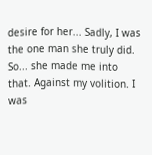desire for her... Sadly, I was the one man she truly did. So... she made me into that. Against my volition. I was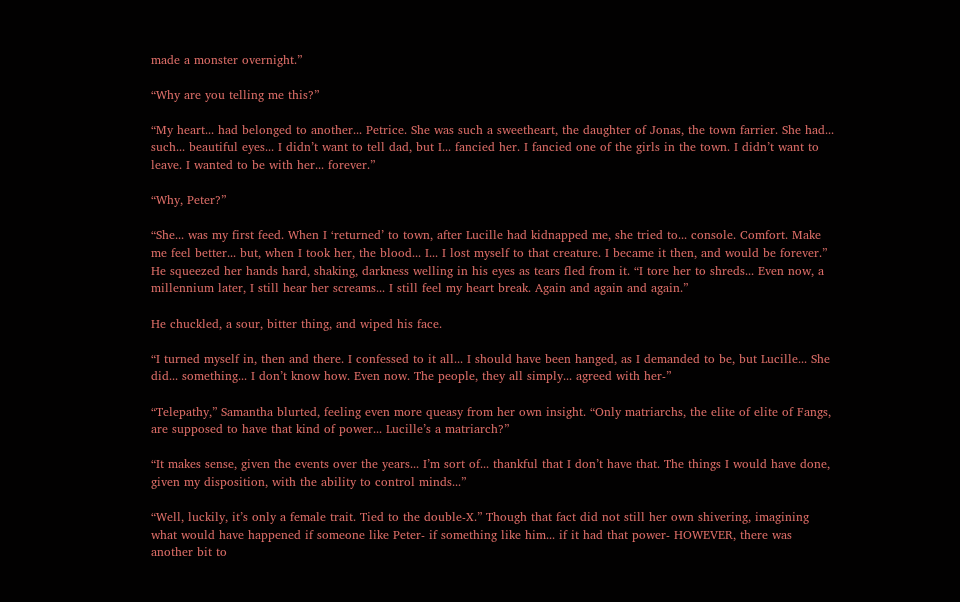made a monster overnight.”

“Why are you telling me this?”

“My heart... had belonged to another... Petrice. She was such a sweetheart, the daughter of Jonas, the town farrier. She had... such... beautiful eyes... I didn’t want to tell dad, but I... fancied her. I fancied one of the girls in the town. I didn’t want to leave. I wanted to be with her... forever.”

“Why, Peter?”

“She... was my first feed. When I ‘returned’ to town, after Lucille had kidnapped me, she tried to... console. Comfort. Make me feel better... but, when I took her, the blood... I... I lost myself to that creature. I became it then, and would be forever.” He squeezed her hands hard, shaking, darkness welling in his eyes as tears fled from it. “I tore her to shreds... Even now, a millennium later, I still hear her screams... I still feel my heart break. Again and again and again.”

He chuckled, a sour, bitter thing, and wiped his face.

“I turned myself in, then and there. I confessed to it all... I should have been hanged, as I demanded to be, but Lucille... She did... something... I don’t know how. Even now. The people, they all simply... agreed with her-”

“Telepathy,” Samantha blurted, feeling even more queasy from her own insight. “Only matriarchs, the elite of elite of Fangs, are supposed to have that kind of power... Lucille’s a matriarch?”

“It makes sense, given the events over the years... I’m sort of... thankful that I don’t have that. The things I would have done, given my disposition, with the ability to control minds...”

“Well, luckily, it’s only a female trait. Tied to the double-X.” Though that fact did not still her own shivering, imagining what would have happened if someone like Peter- if something like him... if it had that power- HOWEVER, there was another bit to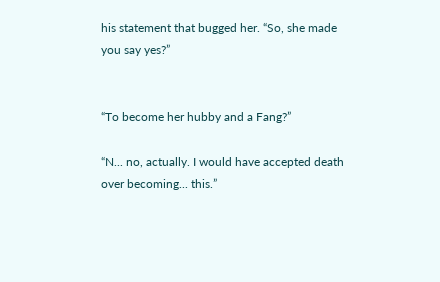his statement that bugged her. “So, she made you say yes?”


“To become her hubby and a Fang?”

“N... no, actually. I would have accepted death over becoming... this.”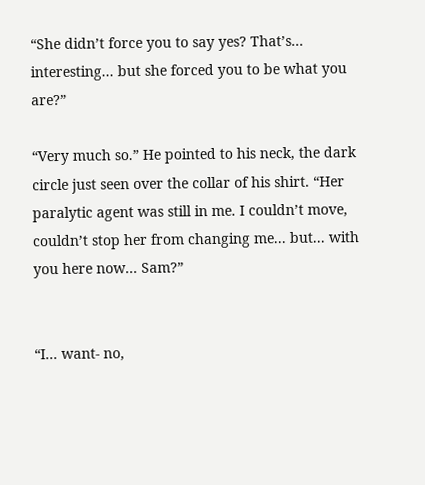“She didn’t force you to say yes? That’s... interesting... but she forced you to be what you are?”

“Very much so.” He pointed to his neck, the dark circle just seen over the collar of his shirt. “Her paralytic agent was still in me. I couldn’t move, couldn’t stop her from changing me... but... with you here now... Sam?”


“I... want- no,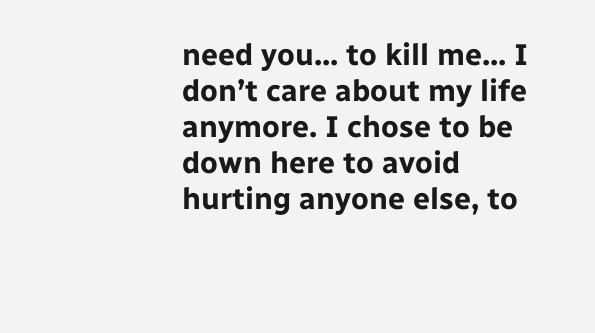need you... to kill me... I don’t care about my life anymore. I chose to be down here to avoid hurting anyone else, to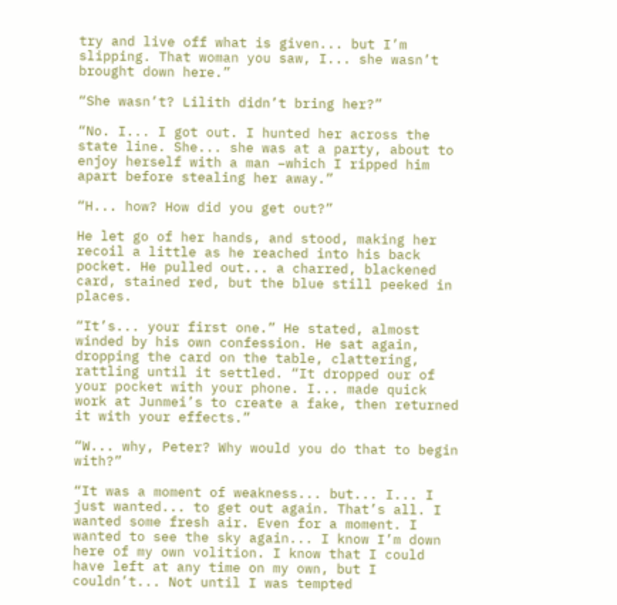try and live off what is given... but I’m slipping. That woman you saw, I... she wasn’t brought down here.”

“She wasn’t? Lilith didn’t bring her?”

“No. I... I got out. I hunted her across the state line. She... she was at a party, about to enjoy herself with a man –which I ripped him apart before stealing her away.”

“H... how? How did you get out?”

He let go of her hands, and stood, making her recoil a little as he reached into his back pocket. He pulled out... a charred, blackened card, stained red, but the blue still peeked in places.

“It’s... your first one.” He stated, almost winded by his own confession. He sat again, dropping the card on the table, clattering, rattling until it settled. “It dropped our of your pocket with your phone. I... made quick work at Junmei’s to create a fake, then returned it with your effects.”

“W... why, Peter? Why would you do that to begin with?”

“It was a moment of weakness... but... I... I just wanted... to get out again. That’s all. I wanted some fresh air. Even for a moment. I wanted to see the sky again... I know I’m down here of my own volition. I know that I could have left at any time on my own, but I couldn’t... Not until I was tempted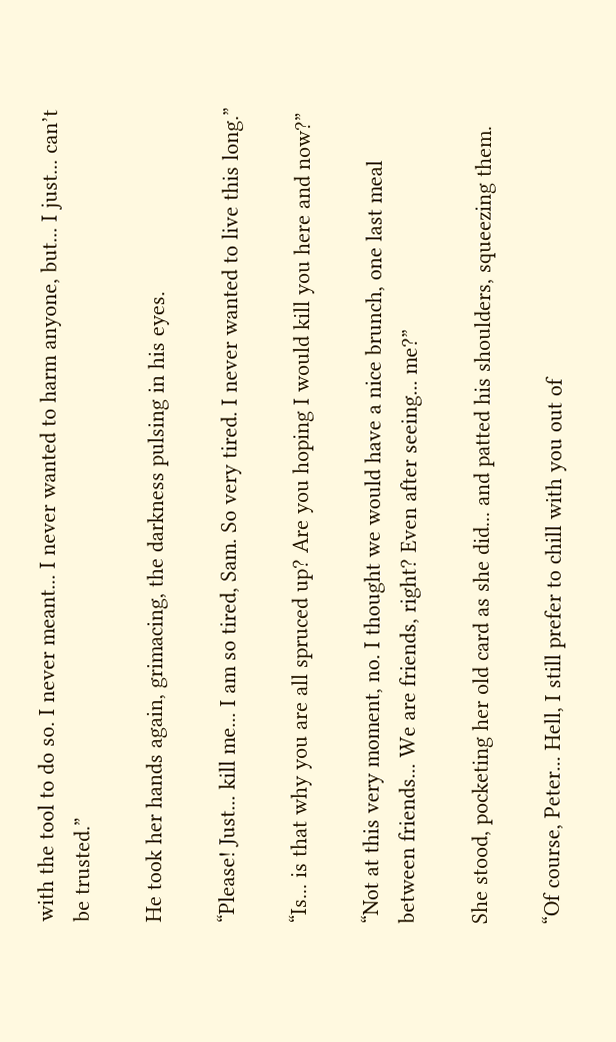with the tool to do so. I never meant... I never wanted to harm anyone, but... I just... can’t be trusted.”

He took her hands again, grimacing, the darkness pulsing in his eyes.

“Please! Just... kill me... I am so tired, Sam. So very tired. I never wanted to live this long.”

“Is... is that why you are all spruced up? Are you hoping I would kill you here and now?”

“Not at this very moment, no. I thought we would have a nice brunch, one last meal between friends... We are friends, right? Even after seeing... me?”

She stood, pocketing her old card as she did... and patted his shoulders, squeezing them.

“Of course, Peter... Hell, I still prefer to chill with you out of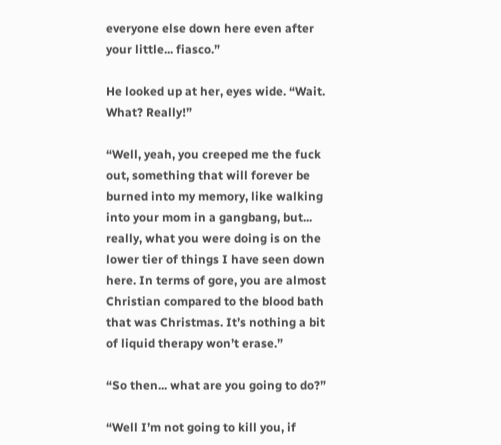everyone else down here even after your little... fiasco.”

He looked up at her, eyes wide. “Wait. What? Really!”

“Well, yeah, you creeped me the fuck out, something that will forever be burned into my memory, like walking into your mom in a gangbang, but... really, what you were doing is on the lower tier of things I have seen down here. In terms of gore, you are almost Christian compared to the blood bath that was Christmas. It’s nothing a bit of liquid therapy won’t erase.”

“So then... what are you going to do?”

“Well I’m not going to kill you, if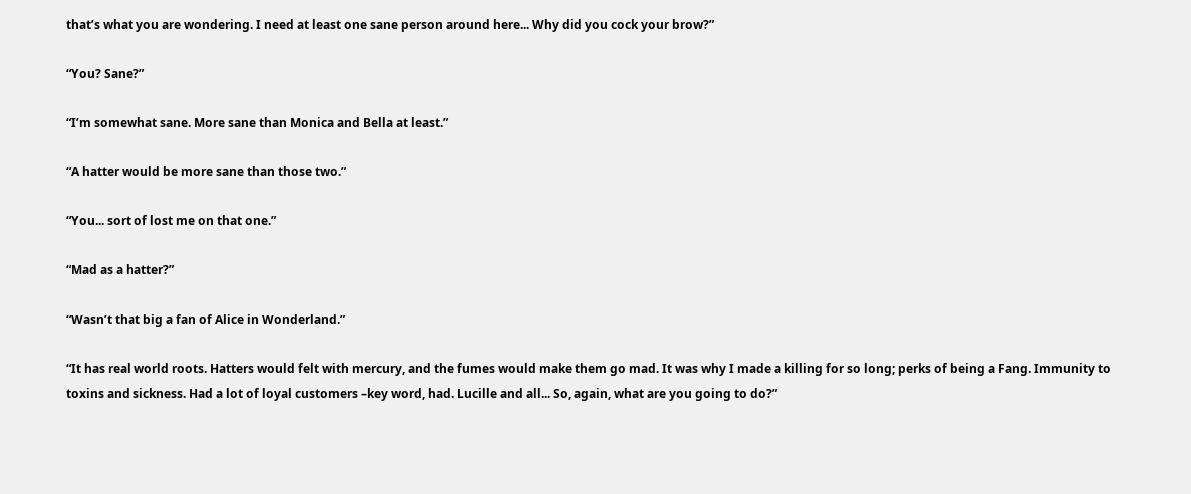that’s what you are wondering. I need at least one sane person around here... Why did you cock your brow?”

“You? Sane?”

“I’m somewhat sane. More sane than Monica and Bella at least.”

“A hatter would be more sane than those two.”

“You... sort of lost me on that one.”

“Mad as a hatter?”

“Wasn’t that big a fan of Alice in Wonderland.”

“It has real world roots. Hatters would felt with mercury, and the fumes would make them go mad. It was why I made a killing for so long; perks of being a Fang. Immunity to toxins and sickness. Had a lot of loyal customers –key word, had. Lucille and all... So, again, what are you going to do?”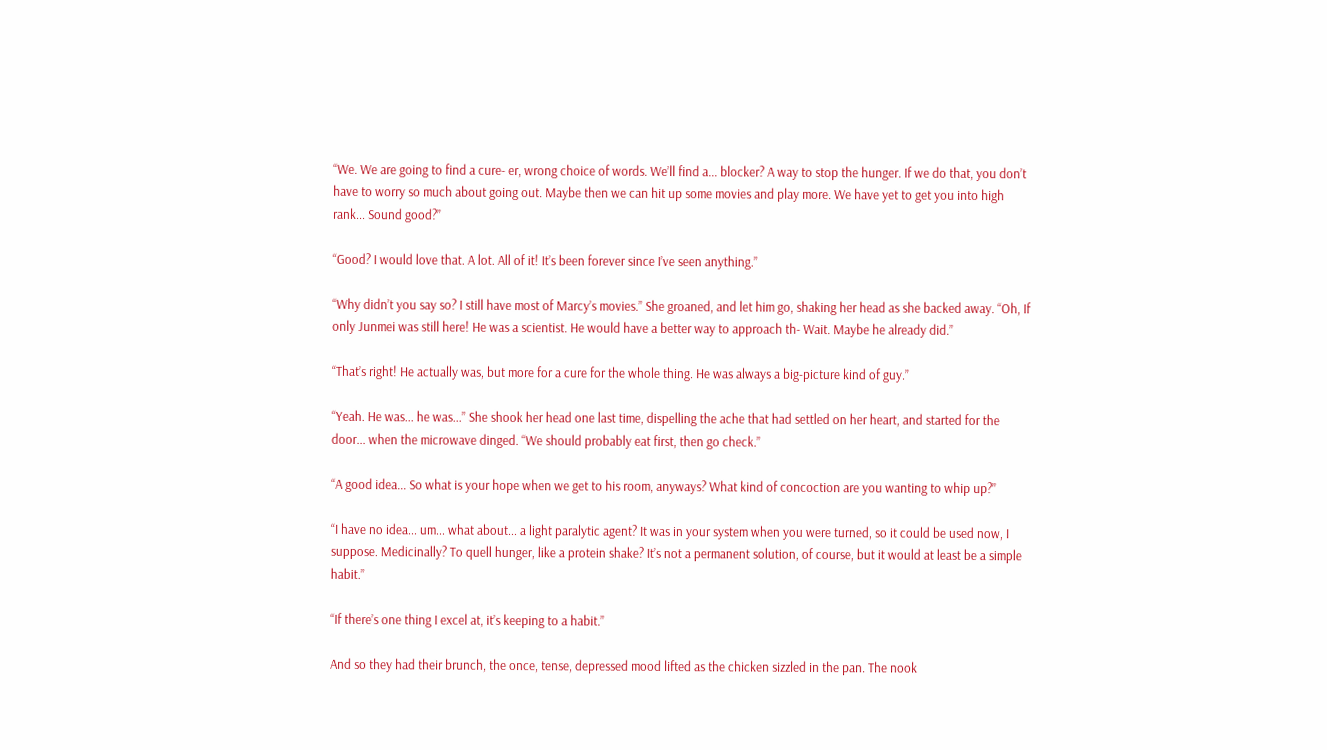“We. We are going to find a cure- er, wrong choice of words. We’ll find a... blocker? A way to stop the hunger. If we do that, you don’t have to worry so much about going out. Maybe then we can hit up some movies and play more. We have yet to get you into high rank... Sound good?”

“Good? I would love that. A lot. All of it! It’s been forever since I’ve seen anything.”

“Why didn’t you say so? I still have most of Marcy’s movies.” She groaned, and let him go, shaking her head as she backed away. “Oh, If only Junmei was still here! He was a scientist. He would have a better way to approach th- Wait. Maybe he already did.”

“That’s right! He actually was, but more for a cure for the whole thing. He was always a big-picture kind of guy.”

“Yeah. He was... he was...” She shook her head one last time, dispelling the ache that had settled on her heart, and started for the door... when the microwave dinged. “We should probably eat first, then go check.”

“A good idea... So what is your hope when we get to his room, anyways? What kind of concoction are you wanting to whip up?”

“I have no idea... um... what about... a light paralytic agent? It was in your system when you were turned, so it could be used now, I suppose. Medicinally? To quell hunger, like a protein shake? It’s not a permanent solution, of course, but it would at least be a simple habit.”

“If there’s one thing I excel at, it’s keeping to a habit.”

And so they had their brunch, the once, tense, depressed mood lifted as the chicken sizzled in the pan. The nook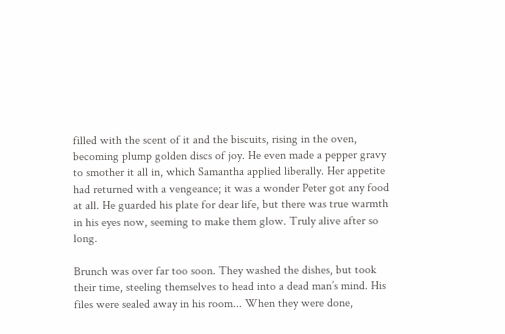filled with the scent of it and the biscuits, rising in the oven, becoming plump golden discs of joy. He even made a pepper gravy to smother it all in, which Samantha applied liberally. Her appetite had returned with a vengeance; it was a wonder Peter got any food at all. He guarded his plate for dear life, but there was true warmth in his eyes now, seeming to make them glow. Truly alive after so long.

Brunch was over far too soon. They washed the dishes, but took their time, steeling themselves to head into a dead man’s mind. His files were sealed away in his room... When they were done,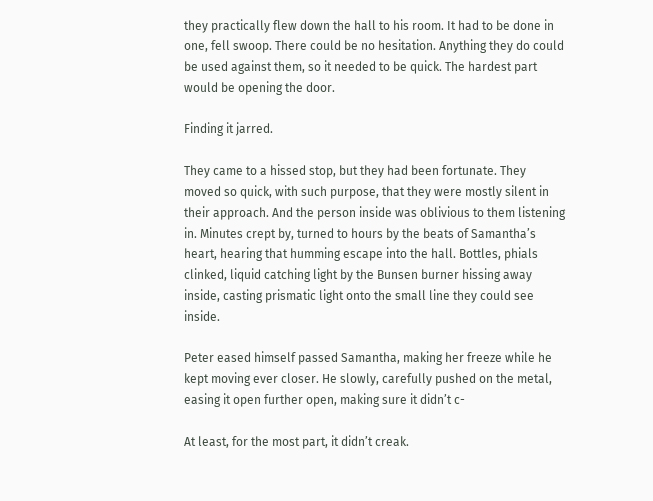they practically flew down the hall to his room. It had to be done in one, fell swoop. There could be no hesitation. Anything they do could be used against them, so it needed to be quick. The hardest part would be opening the door.

Finding it jarred.

They came to a hissed stop, but they had been fortunate. They moved so quick, with such purpose, that they were mostly silent in their approach. And the person inside was oblivious to them listening in. Minutes crept by, turned to hours by the beats of Samantha’s heart, hearing that humming escape into the hall. Bottles, phials clinked, liquid catching light by the Bunsen burner hissing away inside, casting prismatic light onto the small line they could see inside.

Peter eased himself passed Samantha, making her freeze while he kept moving ever closer. He slowly, carefully pushed on the metal, easing it open further open, making sure it didn’t c-

At least, for the most part, it didn’t creak.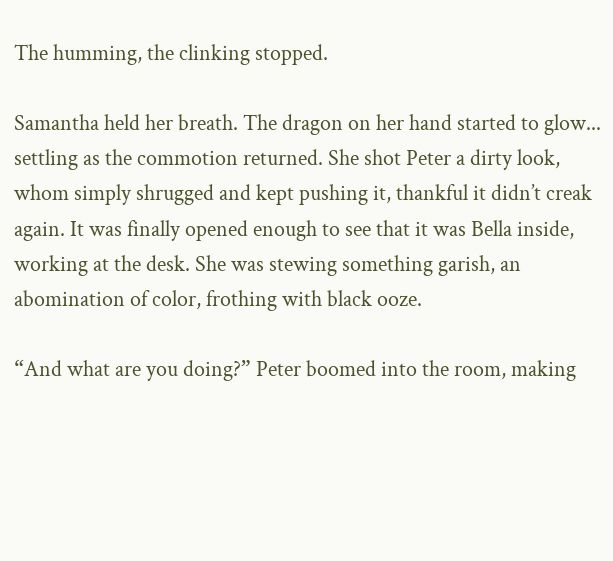The humming, the clinking stopped.

Samantha held her breath. The dragon on her hand started to glow... settling as the commotion returned. She shot Peter a dirty look, whom simply shrugged and kept pushing it, thankful it didn’t creak again. It was finally opened enough to see that it was Bella inside, working at the desk. She was stewing something garish, an abomination of color, frothing with black ooze.

“And what are you doing?” Peter boomed into the room, making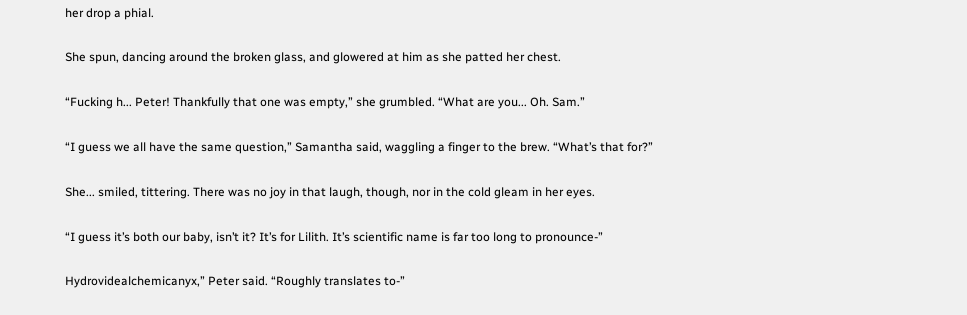her drop a phial.

She spun, dancing around the broken glass, and glowered at him as she patted her chest.

“Fucking h... Peter! Thankfully that one was empty,” she grumbled. “What are you... Oh. Sam.”

“I guess we all have the same question,” Samantha said, waggling a finger to the brew. “What’s that for?”

She... smiled, tittering. There was no joy in that laugh, though, nor in the cold gleam in her eyes.

“I guess it’s both our baby, isn’t it? It’s for Lilith. It’s scientific name is far too long to pronounce-”

Hydrovidealchemicanyx,” Peter said. “Roughly translates to-”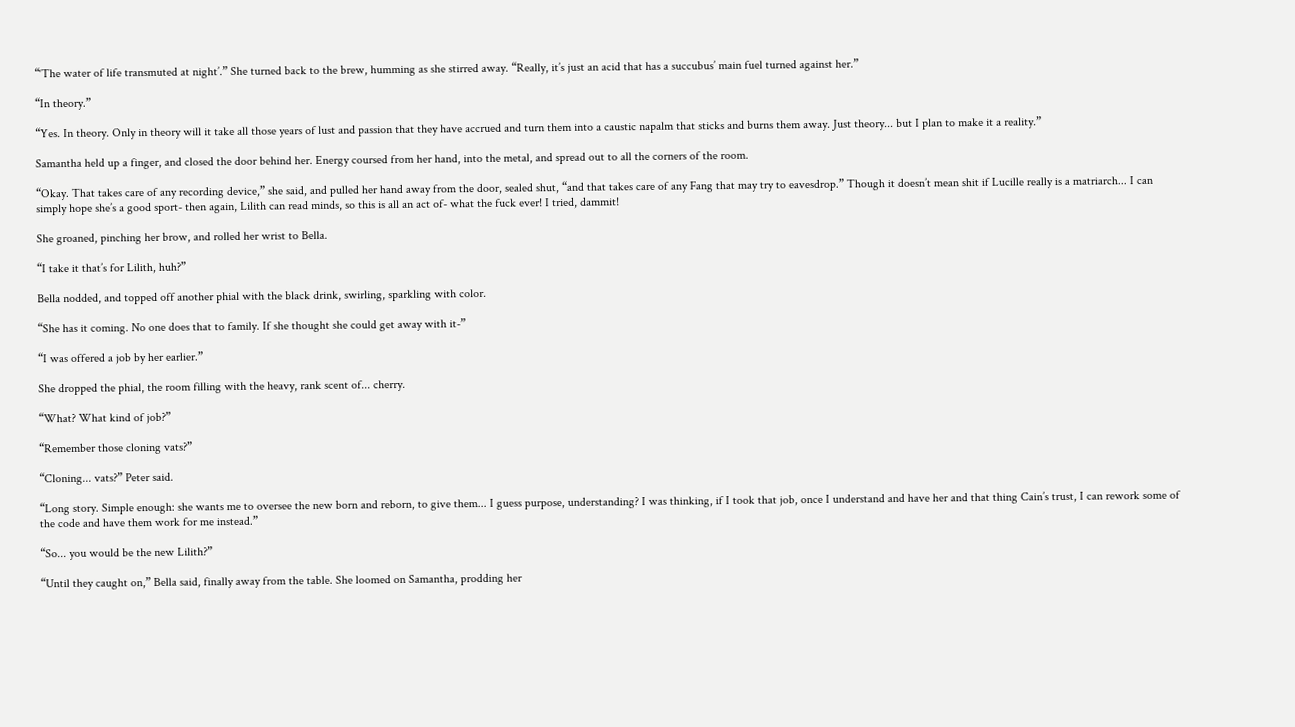“‘The water of life transmuted at night’.” She turned back to the brew, humming as she stirred away. “Really, it’s just an acid that has a succubus’ main fuel turned against her.”

“In theory.”

“Yes. In theory. Only in theory will it take all those years of lust and passion that they have accrued and turn them into a caustic napalm that sticks and burns them away. Just theory... but I plan to make it a reality.”

Samantha held up a finger, and closed the door behind her. Energy coursed from her hand, into the metal, and spread out to all the corners of the room.

“Okay. That takes care of any recording device,” she said, and pulled her hand away from the door, sealed shut, “and that takes care of any Fang that may try to eavesdrop.” Though it doesn’t mean shit if Lucille really is a matriarch... I can simply hope she’s a good sport- then again, Lilith can read minds, so this is all an act of- what the fuck ever! I tried, dammit!

She groaned, pinching her brow, and rolled her wrist to Bella.

“I take it that’s for Lilith, huh?”

Bella nodded, and topped off another phial with the black drink, swirling, sparkling with color.

“She has it coming. No one does that to family. If she thought she could get away with it-”

“I was offered a job by her earlier.”

She dropped the phial, the room filling with the heavy, rank scent of... cherry.

“What? What kind of job?”

“Remember those cloning vats?”

“Cloning... vats?” Peter said.

“Long story. Simple enough: she wants me to oversee the new born and reborn, to give them... I guess purpose, understanding? I was thinking, if I took that job, once I understand and have her and that thing Cain’s trust, I can rework some of the code and have them work for me instead.”

“So... you would be the new Lilith?”

“Until they caught on,” Bella said, finally away from the table. She loomed on Samantha, prodding her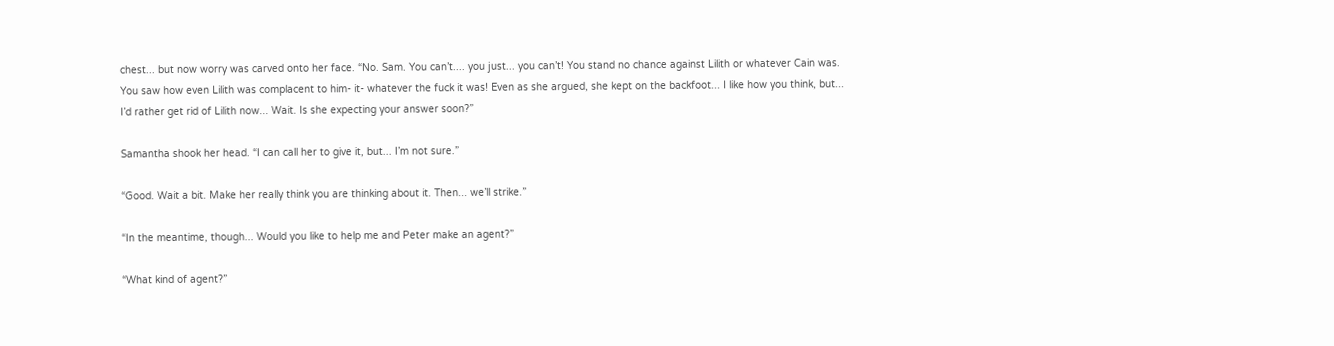chest... but now worry was carved onto her face. “No. Sam. You can’t.... you just... you can’t! You stand no chance against Lilith or whatever Cain was. You saw how even Lilith was complacent to him- it- whatever the fuck it was! Even as she argued, she kept on the backfoot... I like how you think, but... I’d rather get rid of Lilith now... Wait. Is she expecting your answer soon?”

Samantha shook her head. “I can call her to give it, but... I’m not sure.”

“Good. Wait a bit. Make her really think you are thinking about it. Then... we’ll strike.”

“In the meantime, though... Would you like to help me and Peter make an agent?”

“What kind of agent?”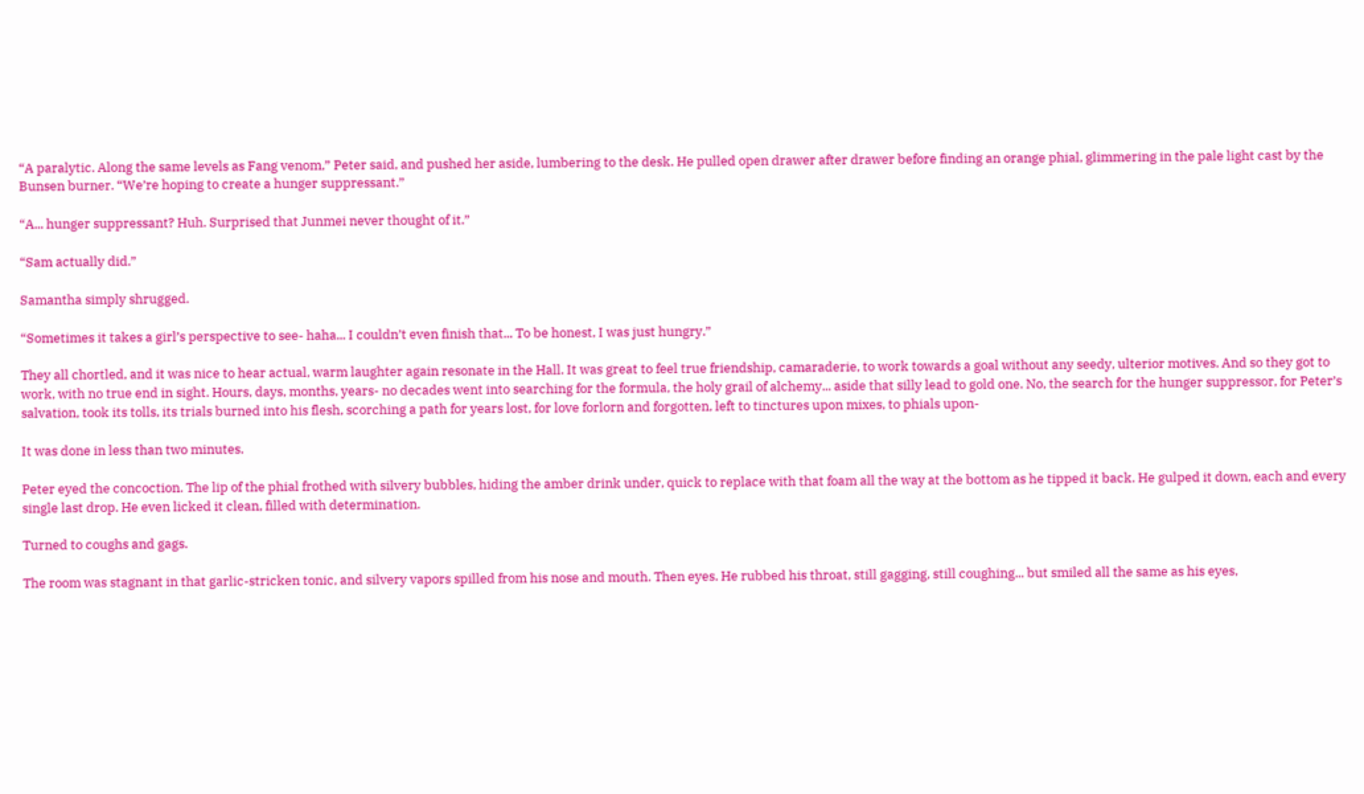“A paralytic. Along the same levels as Fang venom,” Peter said, and pushed her aside, lumbering to the desk. He pulled open drawer after drawer before finding an orange phial, glimmering in the pale light cast by the Bunsen burner. “We’re hoping to create a hunger suppressant.”

“A... hunger suppressant? Huh. Surprised that Junmei never thought of it.”

“Sam actually did.”

Samantha simply shrugged.

“Sometimes it takes a girl’s perspective to see- haha... I couldn’t even finish that... To be honest, I was just hungry.”

They all chortled, and it was nice to hear actual, warm laughter again resonate in the Hall. It was great to feel true friendship, camaraderie, to work towards a goal without any seedy, ulterior motives. And so they got to work, with no true end in sight. Hours, days, months, years- no decades went into searching for the formula, the holy grail of alchemy... aside that silly lead to gold one. No, the search for the hunger suppressor, for Peter’s salvation, took its tolls, its trials burned into his flesh, scorching a path for years lost, for love forlorn and forgotten, left to tinctures upon mixes, to phials upon-

It was done in less than two minutes.

Peter eyed the concoction. The lip of the phial frothed with silvery bubbles, hiding the amber drink under, quick to replace with that foam all the way at the bottom as he tipped it back. He gulped it down, each and every single last drop. He even licked it clean, filled with determination.

Turned to coughs and gags.

The room was stagnant in that garlic-stricken tonic, and silvery vapors spilled from his nose and mouth. Then eyes. He rubbed his throat, still gagging, still coughing... but smiled all the same as his eyes,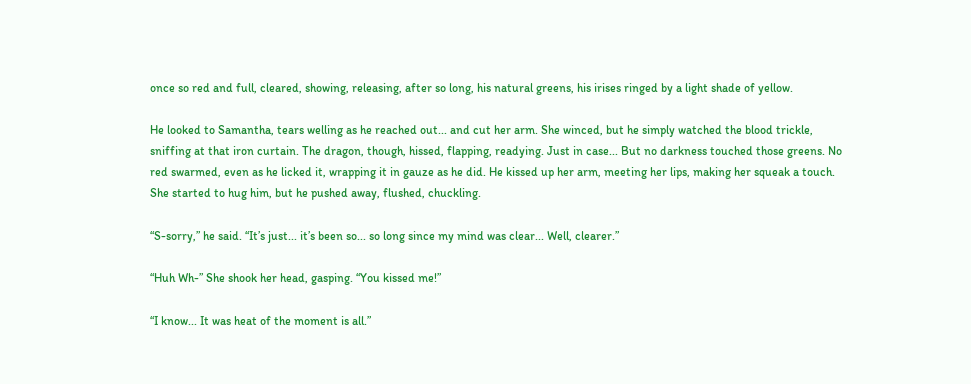once so red and full, cleared, showing, releasing, after so long, his natural greens, his irises ringed by a light shade of yellow.

He looked to Samantha, tears welling as he reached out... and cut her arm. She winced, but he simply watched the blood trickle, sniffing at that iron curtain. The dragon, though, hissed, flapping, readying. Just in case... But no darkness touched those greens. No red swarmed, even as he licked it, wrapping it in gauze as he did. He kissed up her arm, meeting her lips, making her squeak a touch. She started to hug him, but he pushed away, flushed, chuckling.

“S-sorry,” he said. “It’s just... it’s been so... so long since my mind was clear... Well, clearer.”

“Huh Wh-” She shook her head, gasping. “You kissed me!”

“I know... It was heat of the moment is all.”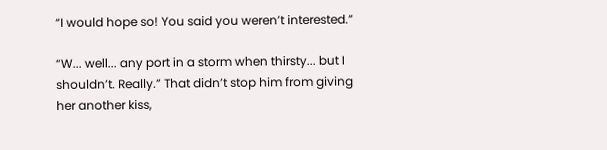“I would hope so! You said you weren’t interested.”

“W... well... any port in a storm when thirsty... but I shouldn’t. Really.” That didn’t stop him from giving her another kiss,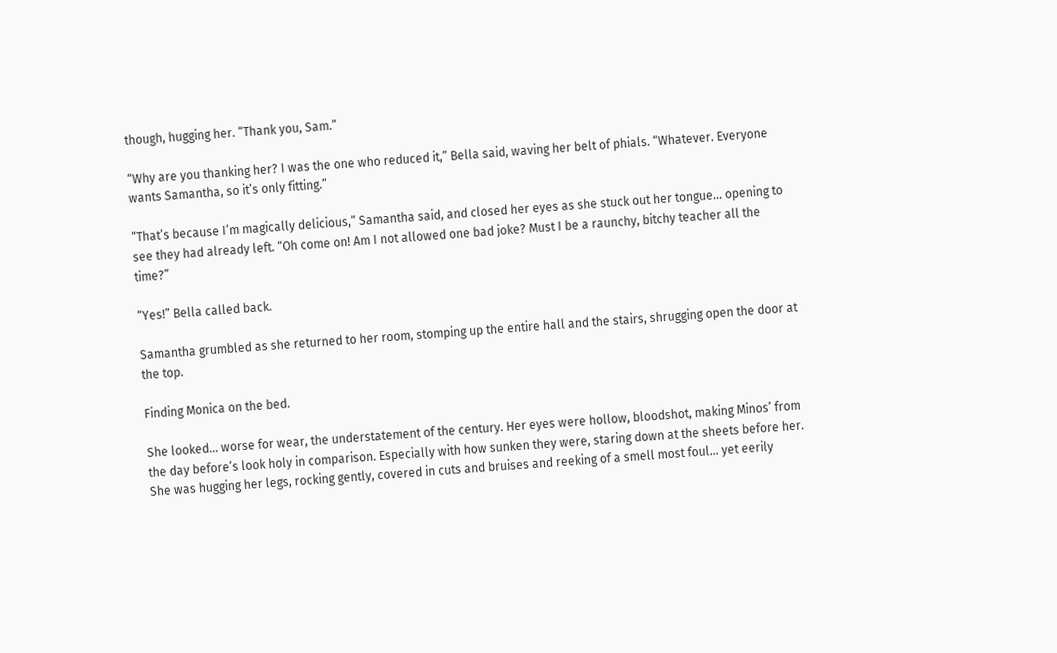though, hugging her. “Thank you, Sam.”

“Why are you thanking her? I was the one who reduced it,” Bella said, waving her belt of phials. “Whatever. Everyone wants Samantha, so it’s only fitting.”

“That’s because I’m magically delicious,” Samantha said, and closed her eyes as she stuck out her tongue... opening to see they had already left. “Oh come on! Am I not allowed one bad joke? Must I be a raunchy, bitchy teacher all the time?”

“Yes!” Bella called back.

Samantha grumbled as she returned to her room, stomping up the entire hall and the stairs, shrugging open the door at the top.

Finding Monica on the bed.

She looked... worse for wear, the understatement of the century. Her eyes were hollow, bloodshot, making Minos’ from the day before’s look holy in comparison. Especially with how sunken they were, staring down at the sheets before her. She was hugging her legs, rocking gently, covered in cuts and bruises and reeking of a smell most foul... yet eerily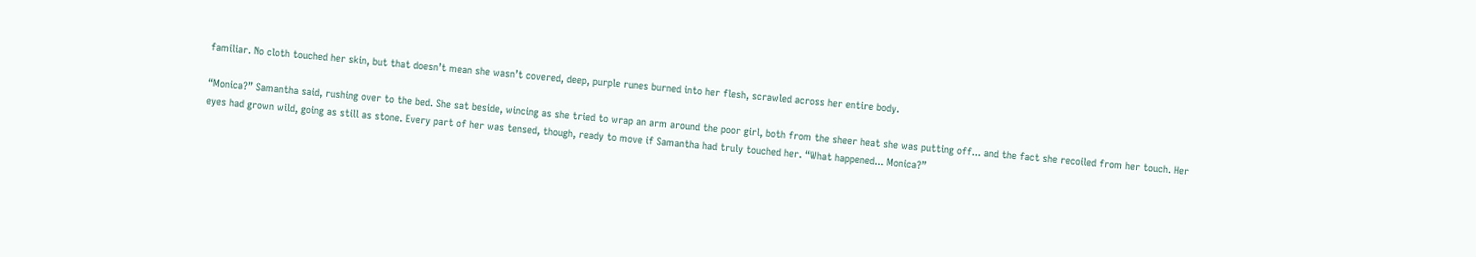familiar. No cloth touched her skin, but that doesn’t mean she wasn’t covered, deep, purple runes burned into her flesh, scrawled across her entire body.

“Monica?” Samantha said, rushing over to the bed. She sat beside, wincing as she tried to wrap an arm around the poor girl, both from the sheer heat she was putting off... and the fact she recoiled from her touch. Her eyes had grown wild, going as still as stone. Every part of her was tensed, though, ready to move if Samantha had truly touched her. “What happened... Monica?”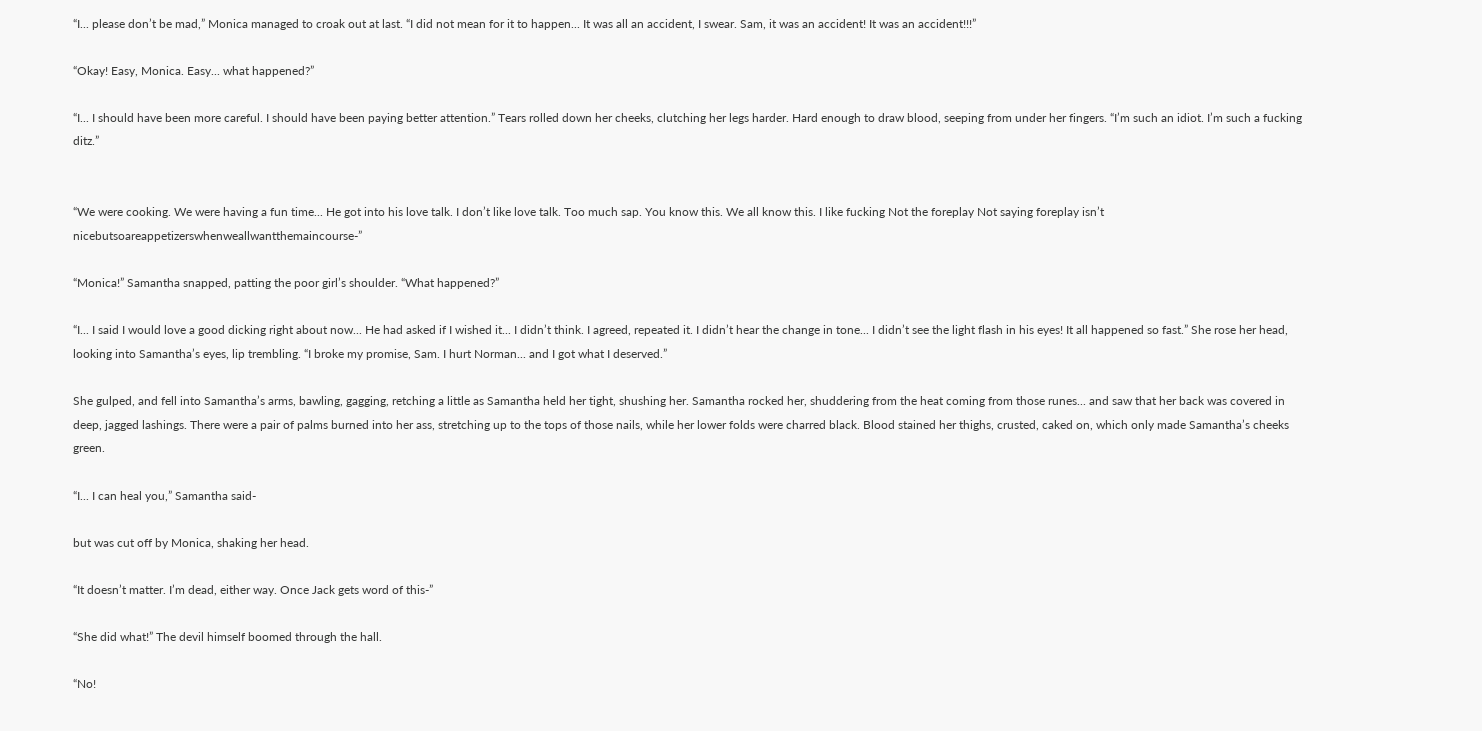“I... please don’t be mad,” Monica managed to croak out at last. “I did not mean for it to happen... It was all an accident, I swear. Sam, it was an accident! It was an accident!!!”

“Okay! Easy, Monica. Easy... what happened?”

“I... I should have been more careful. I should have been paying better attention.” Tears rolled down her cheeks, clutching her legs harder. Hard enough to draw blood, seeping from under her fingers. “I’m such an idiot. I’m such a fucking ditz.”


“We were cooking. We were having a fun time... He got into his love talk. I don’t like love talk. Too much sap. You know this. We all know this. I like fucking Not the foreplay Not saying foreplay isn’t nicebutsoareappetizerswhenweallwantthemaincourse-”

“Monica!” Samantha snapped, patting the poor girl’s shoulder. “What happened?”

“I... I said I would love a good dicking right about now... He had asked if I wished it... I didn’t think. I agreed, repeated it. I didn’t hear the change in tone... I didn’t see the light flash in his eyes! It all happened so fast.” She rose her head, looking into Samantha’s eyes, lip trembling. “I broke my promise, Sam. I hurt Norman... and I got what I deserved.”

She gulped, and fell into Samantha’s arms, bawling, gagging, retching a little as Samantha held her tight, shushing her. Samantha rocked her, shuddering from the heat coming from those runes... and saw that her back was covered in deep, jagged lashings. There were a pair of palms burned into her ass, stretching up to the tops of those nails, while her lower folds were charred black. Blood stained her thighs, crusted, caked on, which only made Samantha’s cheeks green.

“I... I can heal you,” Samantha said-

but was cut off by Monica, shaking her head.

“It doesn’t matter. I’m dead, either way. Once Jack gets word of this-”

“She did what!” The devil himself boomed through the hall.

“No!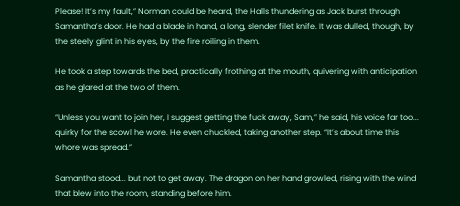Please! It’s my fault,” Norman could be heard, the Halls thundering as Jack burst through Samantha’s door. He had a blade in hand, a long, slender filet knife. It was dulled, though, by the steely glint in his eyes, by the fire roiling in them.

He took a step towards the bed, practically frothing at the mouth, quivering with anticipation as he glared at the two of them.

“Unless you want to join her, I suggest getting the fuck away, Sam,” he said, his voice far too... quirky for the scowl he wore. He even chuckled, taking another step. “It’s about time this whore was spread.”

Samantha stood... but not to get away. The dragon on her hand growled, rising with the wind that blew into the room, standing before him.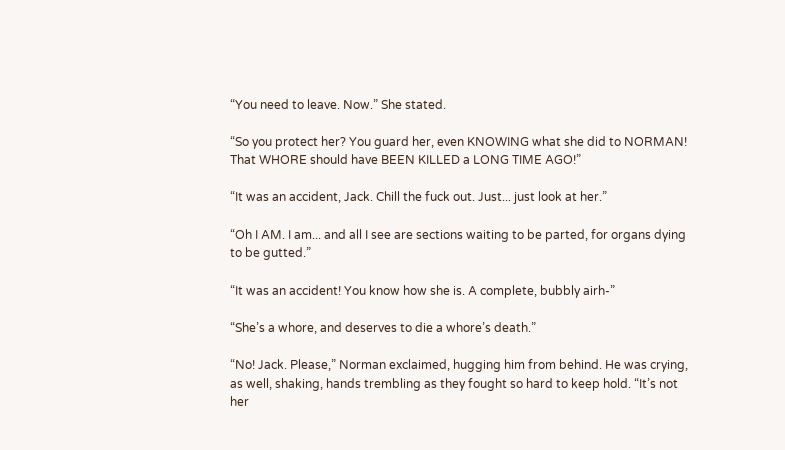“You need to leave. Now.” She stated.

“So you protect her? You guard her, even KNOWING what she did to NORMAN! That WHORE should have BEEN KILLED a LONG TIME AGO!”

“It was an accident, Jack. Chill the fuck out. Just... just look at her.”

“Oh I AM. I am... and all I see are sections waiting to be parted, for organs dying to be gutted.”

“It was an accident! You know how she is. A complete, bubbly airh-”

“She’s a whore, and deserves to die a whore’s death.”

“No! Jack. Please,” Norman exclaimed, hugging him from behind. He was crying, as well, shaking, hands trembling as they fought so hard to keep hold. “It’s not her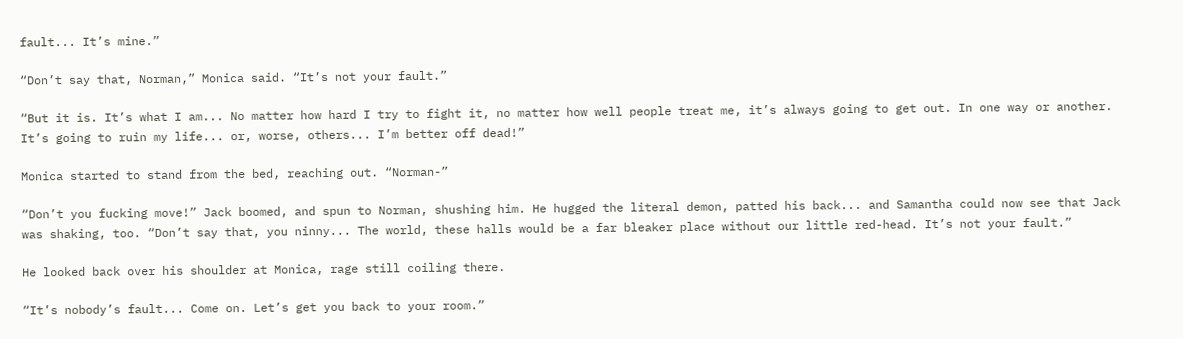fault... It’s mine.”

“Don’t say that, Norman,” Monica said. “It’s not your fault.”

“But it is. It’s what I am... No matter how hard I try to fight it, no matter how well people treat me, it’s always going to get out. In one way or another. It’s going to ruin my life... or, worse, others... I’m better off dead!”

Monica started to stand from the bed, reaching out. “Norman-”

“Don’t you fucking move!” Jack boomed, and spun to Norman, shushing him. He hugged the literal demon, patted his back... and Samantha could now see that Jack was shaking, too. “Don’t say that, you ninny... The world, these halls would be a far bleaker place without our little red-head. It’s not your fault.”

He looked back over his shoulder at Monica, rage still coiling there.

“It’s nobody’s fault... Come on. Let’s get you back to your room.”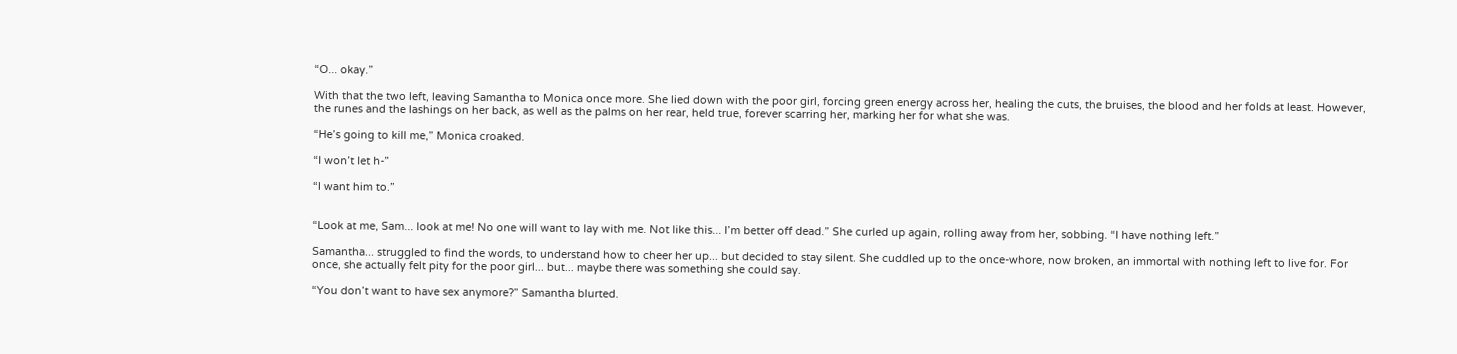“O... okay.”

With that the two left, leaving Samantha to Monica once more. She lied down with the poor girl, forcing green energy across her, healing the cuts, the bruises, the blood and her folds at least. However, the runes and the lashings on her back, as well as the palms on her rear, held true, forever scarring her, marking her for what she was.

“He’s going to kill me,” Monica croaked.

“I won’t let h-”

“I want him to.”


“Look at me, Sam... look at me! No one will want to lay with me. Not like this... I’m better off dead.” She curled up again, rolling away from her, sobbing. “I have nothing left.”

Samantha... struggled to find the words, to understand how to cheer her up... but decided to stay silent. She cuddled up to the once-whore, now broken, an immortal with nothing left to live for. For once, she actually felt pity for the poor girl... but... maybe there was something she could say.

“You don’t want to have sex anymore?” Samantha blurted.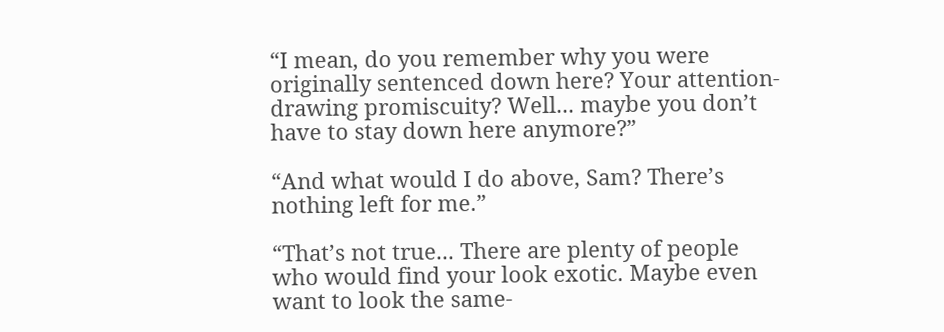“I mean, do you remember why you were originally sentenced down here? Your attention-drawing promiscuity? Well... maybe you don’t have to stay down here anymore?”

“And what would I do above, Sam? There’s nothing left for me.”

“That’s not true... There are plenty of people who would find your look exotic. Maybe even want to look the same-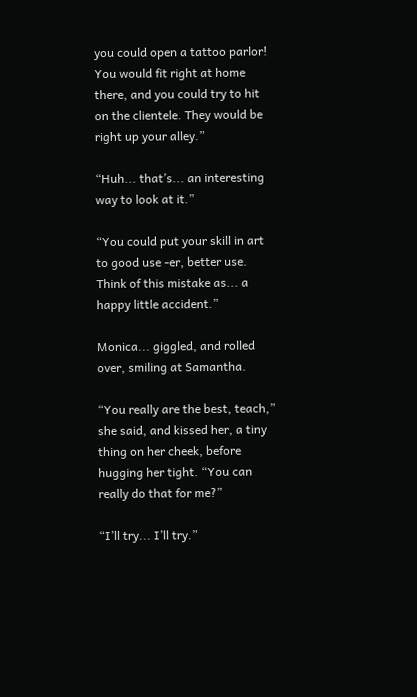you could open a tattoo parlor! You would fit right at home there, and you could try to hit on the clientele. They would be right up your alley.”

“Huh... that’s... an interesting way to look at it.”

“You could put your skill in art to good use -er, better use. Think of this mistake as... a happy little accident.”

Monica... giggled, and rolled over, smiling at Samantha.

“You really are the best, teach,” she said, and kissed her, a tiny thing on her cheek, before hugging her tight. “You can really do that for me?”

“I’ll try... I’ll try.”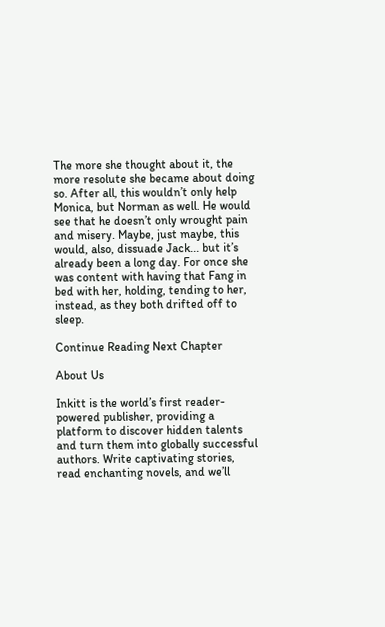The more she thought about it, the more resolute she became about doing so. After all, this wouldn’t only help Monica, but Norman as well. He would see that he doesn’t only wrought pain and misery. Maybe, just maybe, this would, also, dissuade Jack... but it’s already been a long day. For once she was content with having that Fang in bed with her, holding, tending to her, instead, as they both drifted off to sleep.

Continue Reading Next Chapter

About Us

Inkitt is the world’s first reader-powered publisher, providing a platform to discover hidden talents and turn them into globally successful authors. Write captivating stories, read enchanting novels, and we’ll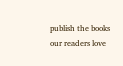publish the books our readers love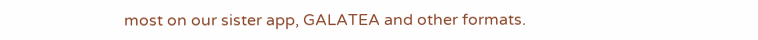most on our sister app, GALATEA and other formats.